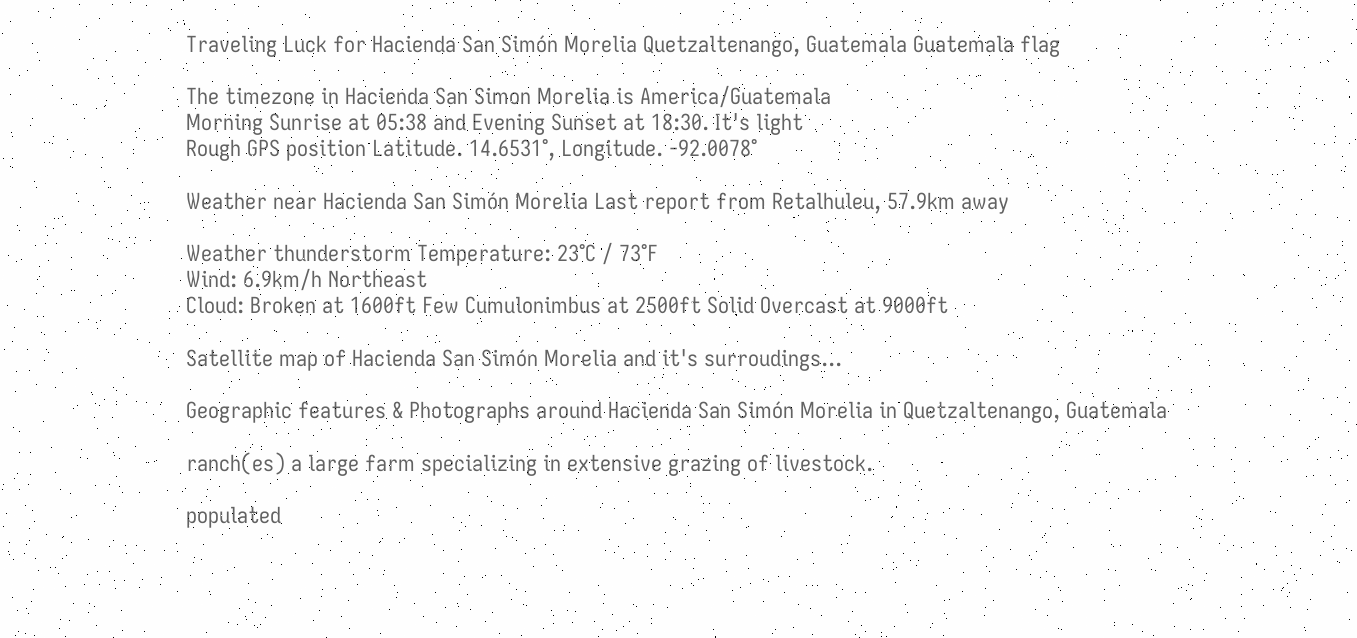Traveling Luck for Hacienda San Simón Morelia Quetzaltenango, Guatemala Guatemala flag

The timezone in Hacienda San Simon Morelia is America/Guatemala
Morning Sunrise at 05:38 and Evening Sunset at 18:30. It's light
Rough GPS position Latitude. 14.6531°, Longitude. -92.0078°

Weather near Hacienda San Simón Morelia Last report from Retalhuleu, 57.9km away

Weather thunderstorm Temperature: 23°C / 73°F
Wind: 6.9km/h Northeast
Cloud: Broken at 1600ft Few Cumulonimbus at 2500ft Solid Overcast at 9000ft

Satellite map of Hacienda San Simón Morelia and it's surroudings...

Geographic features & Photographs around Hacienda San Simón Morelia in Quetzaltenango, Guatemala

ranch(es) a large farm specializing in extensive grazing of livestock.

populated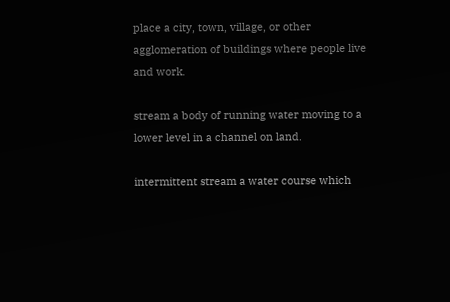place a city, town, village, or other agglomeration of buildings where people live and work.

stream a body of running water moving to a lower level in a channel on land.

intermittent stream a water course which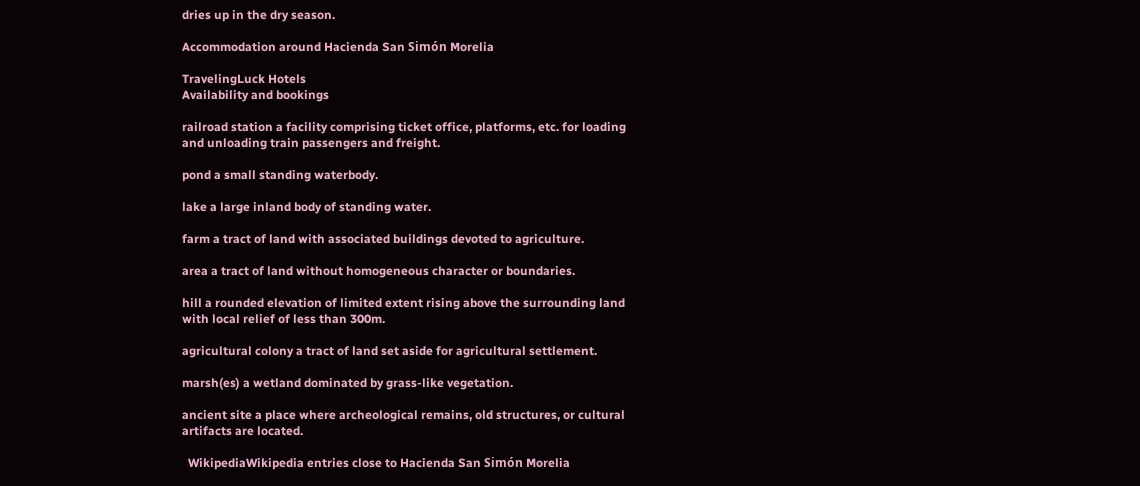dries up in the dry season.

Accommodation around Hacienda San Simón Morelia

TravelingLuck Hotels
Availability and bookings

railroad station a facility comprising ticket office, platforms, etc. for loading and unloading train passengers and freight.

pond a small standing waterbody.

lake a large inland body of standing water.

farm a tract of land with associated buildings devoted to agriculture.

area a tract of land without homogeneous character or boundaries.

hill a rounded elevation of limited extent rising above the surrounding land with local relief of less than 300m.

agricultural colony a tract of land set aside for agricultural settlement.

marsh(es) a wetland dominated by grass-like vegetation.

ancient site a place where archeological remains, old structures, or cultural artifacts are located.

  WikipediaWikipedia entries close to Hacienda San Simón Morelia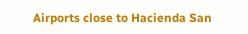Airports close to Hacienda San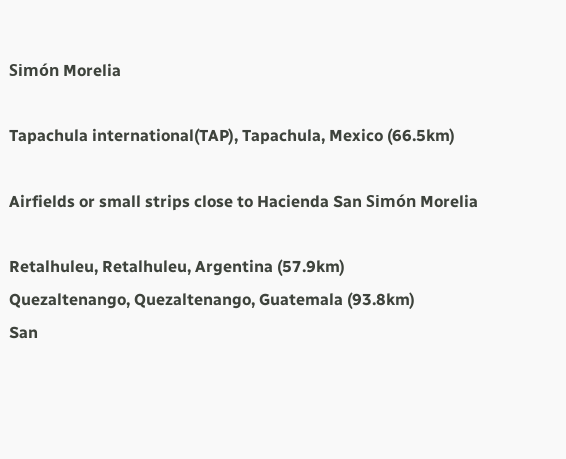Simón Morelia

Tapachula international(TAP), Tapachula, Mexico (66.5km)

Airfields or small strips close to Hacienda San Simón Morelia

Retalhuleu, Retalhuleu, Argentina (57.9km)
Quezaltenango, Quezaltenango, Guatemala (93.8km)
San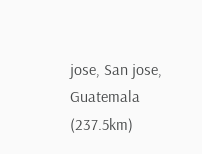jose, San jose, Guatemala (237.5km)